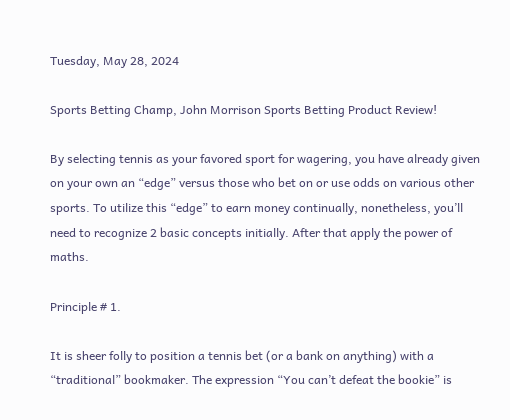Tuesday, May 28, 2024

Sports Betting Champ, John Morrison Sports Betting Product Review!

By selecting tennis as your favored sport for wagering, you have already given on your own an “edge” versus those who bet on or use odds on various other sports. To utilize this “edge” to earn money continually, nonetheless, you’ll need to recognize 2 basic concepts initially. After that apply the power of maths.

Principle # 1.

It is sheer folly to position a tennis bet (or a bank on anything) with a “traditional” bookmaker. The expression “You can’t defeat the bookie” is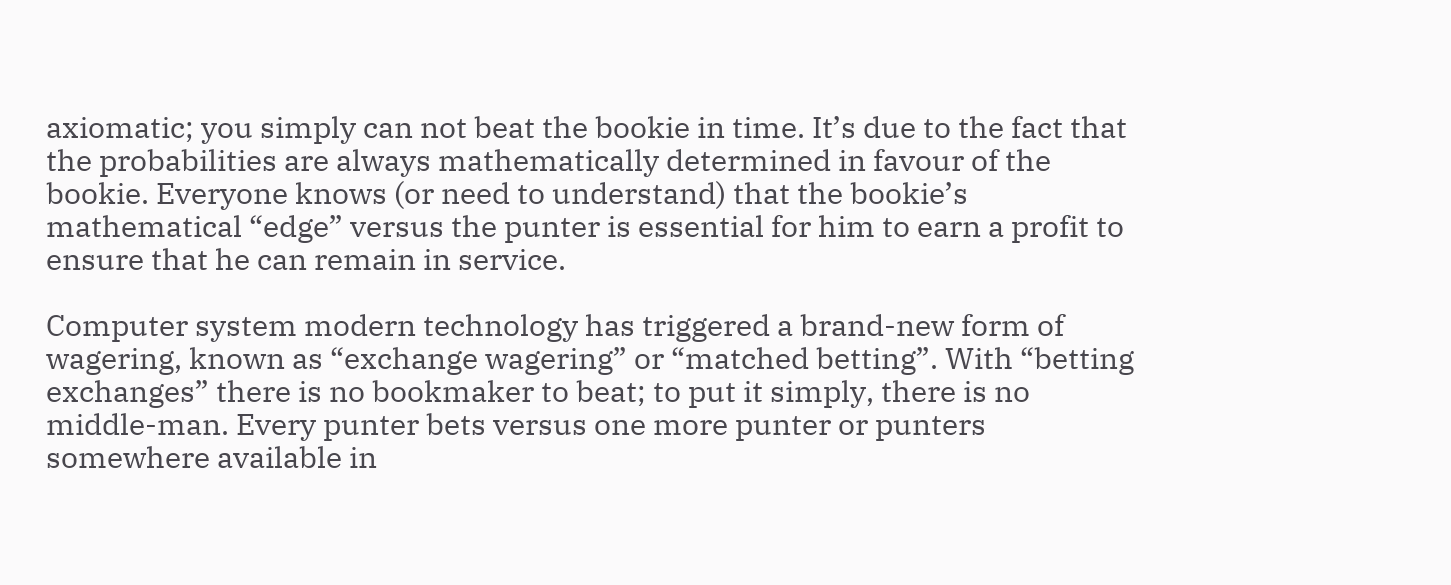axiomatic; you simply can not beat the bookie in time. It’s due to the fact that the probabilities are always mathematically determined in favour of the bookie. Everyone knows (or need to understand) that the bookie’s mathematical “edge” versus the punter is essential for him to earn a profit to ensure that he can remain in service.

Computer system modern technology has triggered a brand-new form of wagering, known as “exchange wagering” or “matched betting”. With “betting exchanges” there is no bookmaker to beat; to put it simply, there is no middle-man. Every punter bets versus one more punter or punters somewhere available in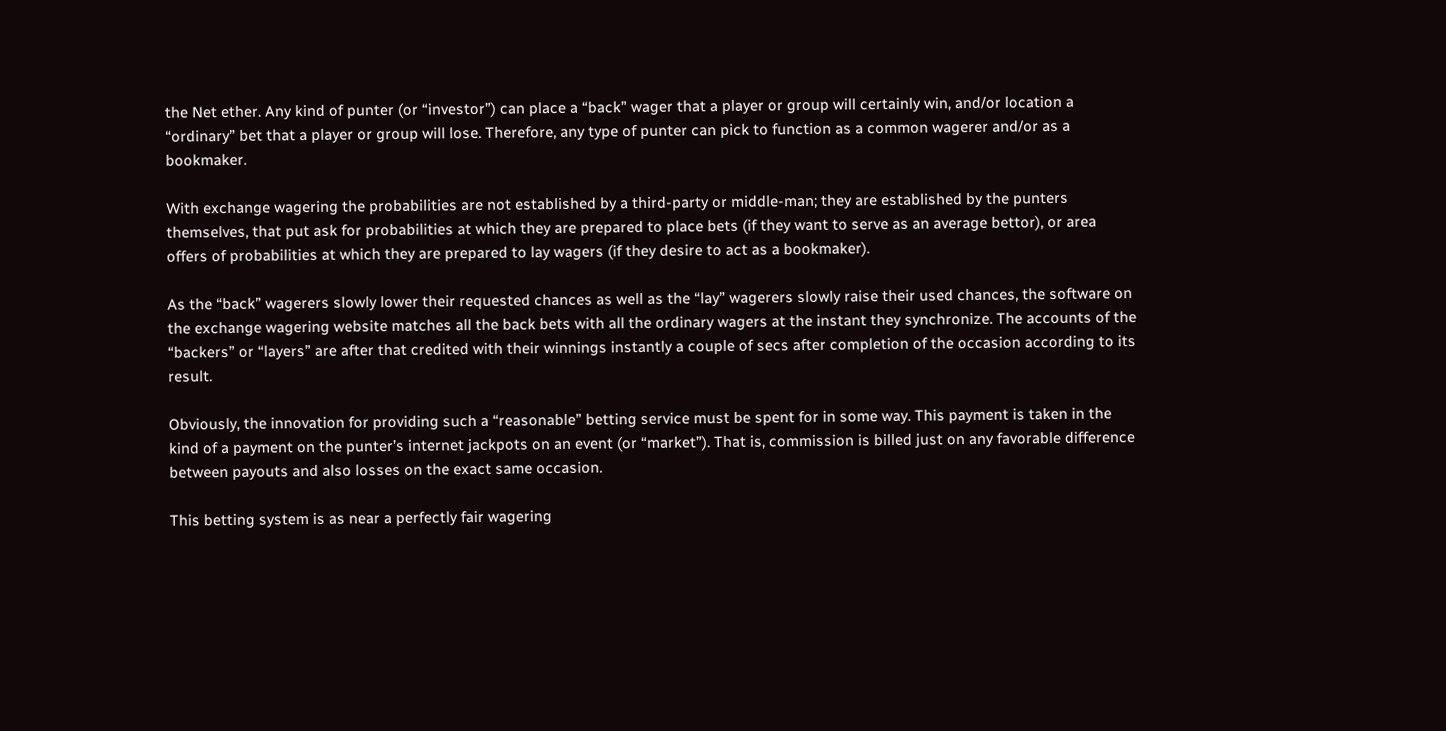the Net ether. Any kind of punter (or “investor”) can place a “back” wager that a player or group will certainly win, and/or location a “ordinary” bet that a player or group will lose. Therefore, any type of punter can pick to function as a common wagerer and/or as a bookmaker.

With exchange wagering the probabilities are not established by a third-party or middle-man; they are established by the punters themselves, that put ask for probabilities at which they are prepared to place bets (if they want to serve as an average bettor), or area offers of probabilities at which they are prepared to lay wagers (if they desire to act as a bookmaker).

As the “back” wagerers slowly lower their requested chances as well as the “lay” wagerers slowly raise their used chances, the software on the exchange wagering website matches all the back bets with all the ordinary wagers at the instant they synchronize. The accounts of the “backers” or “layers” are after that credited with their winnings instantly a couple of secs after completion of the occasion according to its result.

Obviously, the innovation for providing such a “reasonable” betting service must be spent for in some way. This payment is taken in the kind of a payment on the punter’s internet jackpots on an event (or “market”). That is, commission is billed just on any favorable difference between payouts and also losses on the exact same occasion.

This betting system is as near a perfectly fair wagering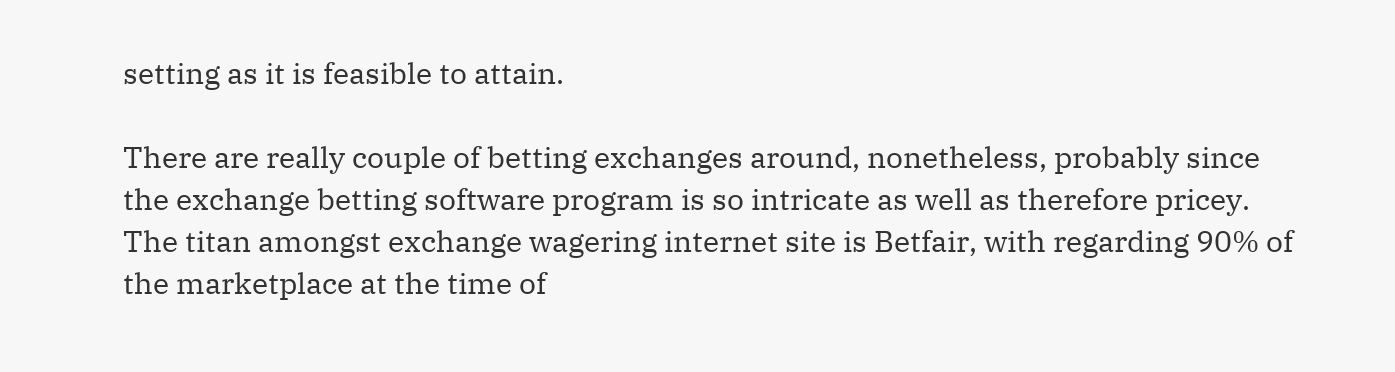setting as it is feasible to attain.

There are really couple of betting exchanges around, nonetheless, probably since the exchange betting software program is so intricate as well as therefore pricey. The titan amongst exchange wagering internet site is Betfair, with regarding 90% of the marketplace at the time of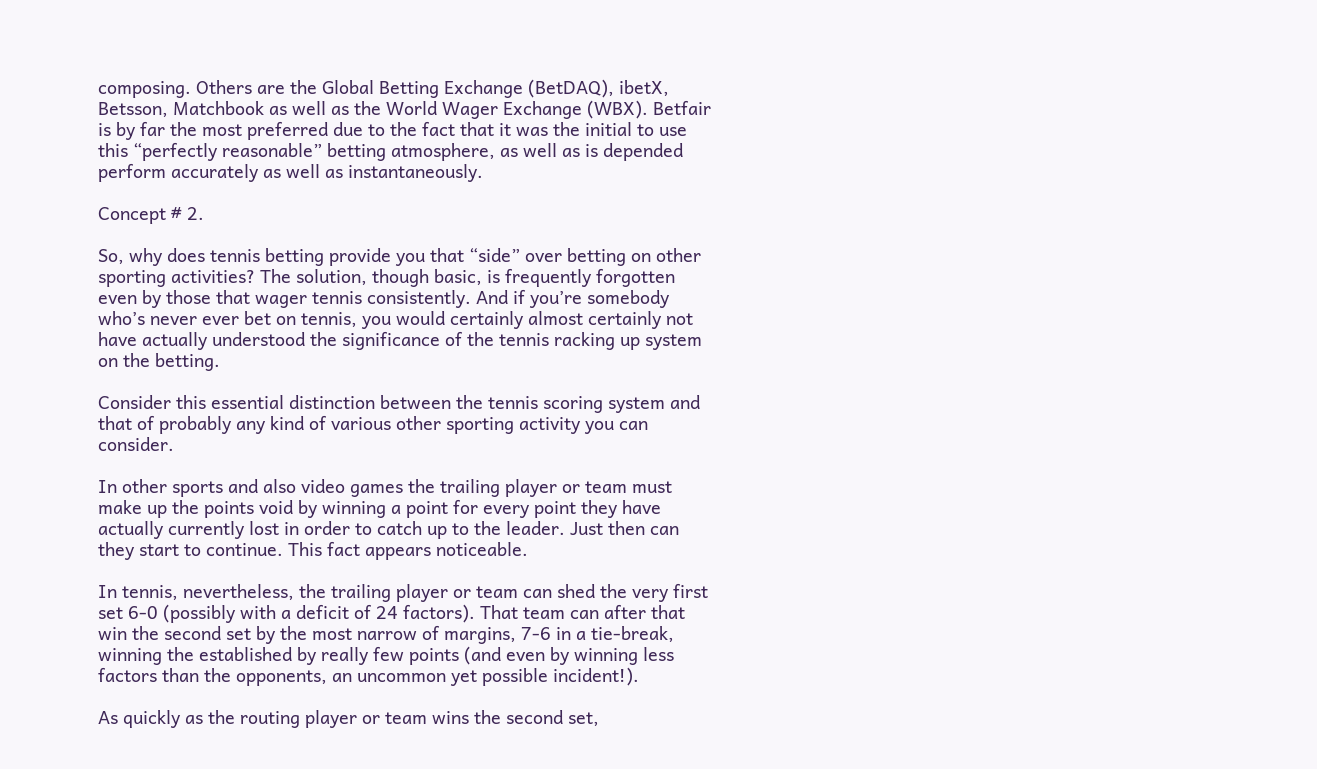composing. Others are the Global Betting Exchange (BetDAQ), ibetX, Betsson, Matchbook as well as the World Wager Exchange (WBX). Betfair is by far the most preferred due to the fact that it was the initial to use this “perfectly reasonable” betting atmosphere, as well as is depended perform accurately as well as instantaneously.

Concept # 2.

So, why does tennis betting provide you that “side” over betting on other sporting activities? The solution, though basic, is frequently forgotten even by those that wager tennis consistently. And if you’re somebody who’s never ever bet on tennis, you would certainly almost certainly not have actually understood the significance of the tennis racking up system on the betting.

Consider this essential distinction between the tennis scoring system and that of probably any kind of various other sporting activity you can consider.

In other sports and also video games the trailing player or team must make up the points void by winning a point for every point they have actually currently lost in order to catch up to the leader. Just then can they start to continue. This fact appears noticeable.

In tennis, nevertheless, the trailing player or team can shed the very first set 6-0 (possibly with a deficit of 24 factors). That team can after that win the second set by the most narrow of margins, 7-6 in a tie-break, winning the established by really few points (and even by winning less factors than the opponents, an uncommon yet possible incident!).

As quickly as the routing player or team wins the second set,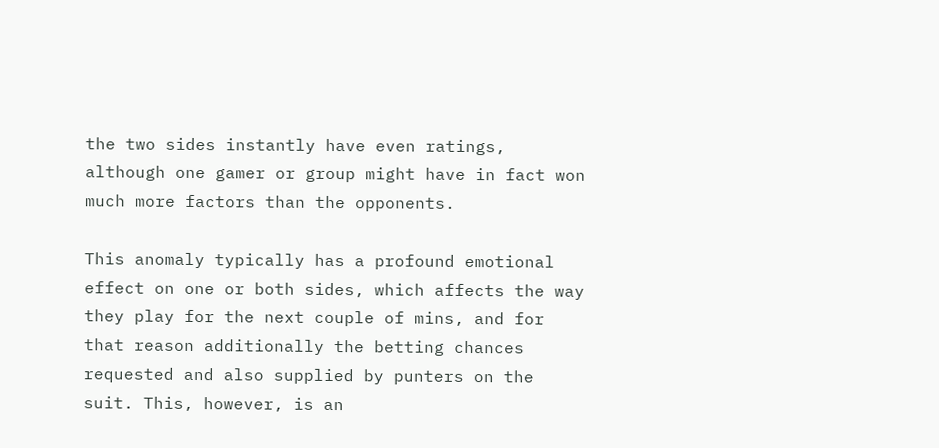the two sides instantly have even ratings, although one gamer or group might have in fact won much more factors than the opponents.

This anomaly typically has a profound emotional effect on one or both sides, which affects the way they play for the next couple of mins, and for that reason additionally the betting chances requested and also supplied by punters on the suit. This, however, is an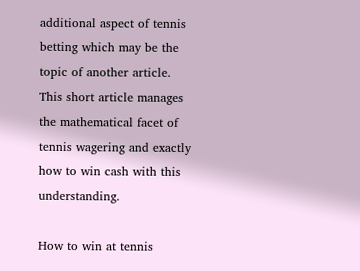additional aspect of tennis betting which may be the topic of another article. This short article manages the mathematical facet of tennis wagering and exactly how to win cash with this understanding.

How to win at tennis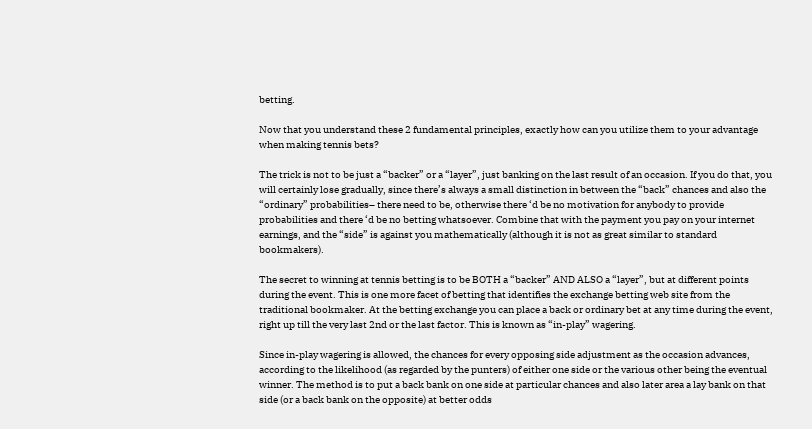betting.

Now that you understand these 2 fundamental principles, exactly how can you utilize them to your advantage when making tennis bets?

The trick is not to be just a “backer” or a “layer”, just banking on the last result of an occasion. If you do that, you will certainly lose gradually, since there’s always a small distinction in between the “back” chances and also the “ordinary” probabilities– there need to be, otherwise there ‘d be no motivation for anybody to provide probabilities and there ‘d be no betting whatsoever. Combine that with the payment you pay on your internet earnings, and the “side” is against you mathematically (although it is not as great similar to standard bookmakers).

The secret to winning at tennis betting is to be BOTH a “backer” AND ALSO a “layer”, but at different points during the event. This is one more facet of betting that identifies the exchange betting web site from the traditional bookmaker. At the betting exchange you can place a back or ordinary bet at any time during the event, right up till the very last 2nd or the last factor. This is known as “in-play” wagering.

Since in-play wagering is allowed, the chances for every opposing side adjustment as the occasion advances, according to the likelihood (as regarded by the punters) of either one side or the various other being the eventual winner. The method is to put a back bank on one side at particular chances and also later area a lay bank on that side (or a back bank on the opposite) at better odds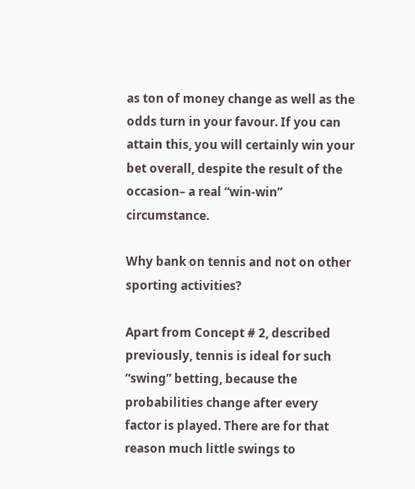as ton of money change as well as the odds turn in your favour. If you can attain this, you will certainly win your bet overall, despite the result of the occasion– a real “win-win” circumstance.

Why bank on tennis and not on other sporting activities?

Apart from Concept # 2, described previously, tennis is ideal for such “swing” betting, because the probabilities change after every factor is played. There are for that reason much little swings to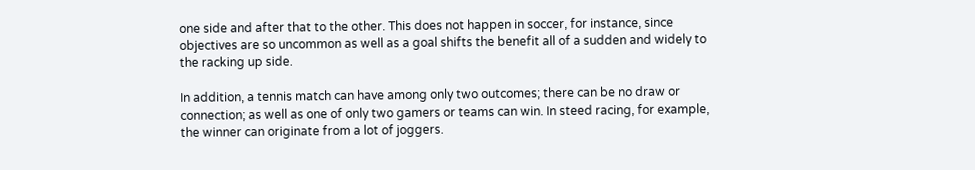one side and after that to the other. This does not happen in soccer, for instance, since objectives are so uncommon as well as a goal shifts the benefit all of a sudden and widely to the racking up side.

In addition, a tennis match can have among only two outcomes; there can be no draw or connection; as well as one of only two gamers or teams can win. In steed racing, for example, the winner can originate from a lot of joggers.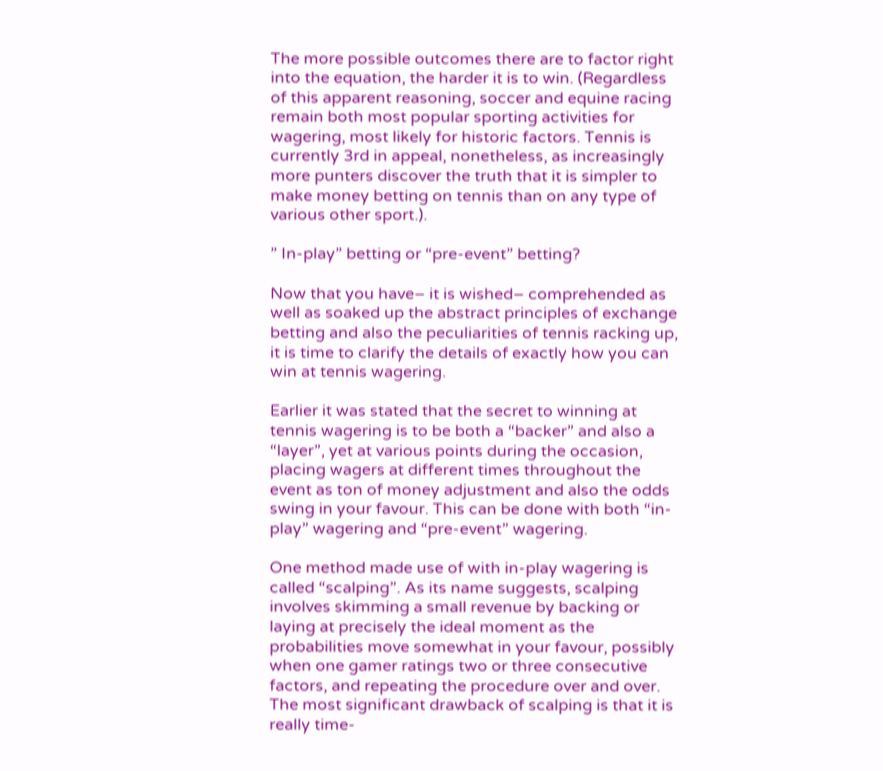The more possible outcomes there are to factor right into the equation, the harder it is to win. (Regardless of this apparent reasoning, soccer and equine racing remain both most popular sporting activities for wagering, most likely for historic factors. Tennis is currently 3rd in appeal, nonetheless, as increasingly more punters discover the truth that it is simpler to make money betting on tennis than on any type of various other sport.).

” In-play” betting or “pre-event” betting?

Now that you have– it is wished– comprehended as well as soaked up the abstract principles of exchange betting and also the peculiarities of tennis racking up, it is time to clarify the details of exactly how you can win at tennis wagering.

Earlier it was stated that the secret to winning at tennis wagering is to be both a “backer” and also a “layer”, yet at various points during the occasion, placing wagers at different times throughout the event as ton of money adjustment and also the odds swing in your favour. This can be done with both “in-play” wagering and “pre-event” wagering.

One method made use of with in-play wagering is called “scalping”. As its name suggests, scalping involves skimming a small revenue by backing or laying at precisely the ideal moment as the probabilities move somewhat in your favour, possibly when one gamer ratings two or three consecutive factors, and repeating the procedure over and over. The most significant drawback of scalping is that it is really time-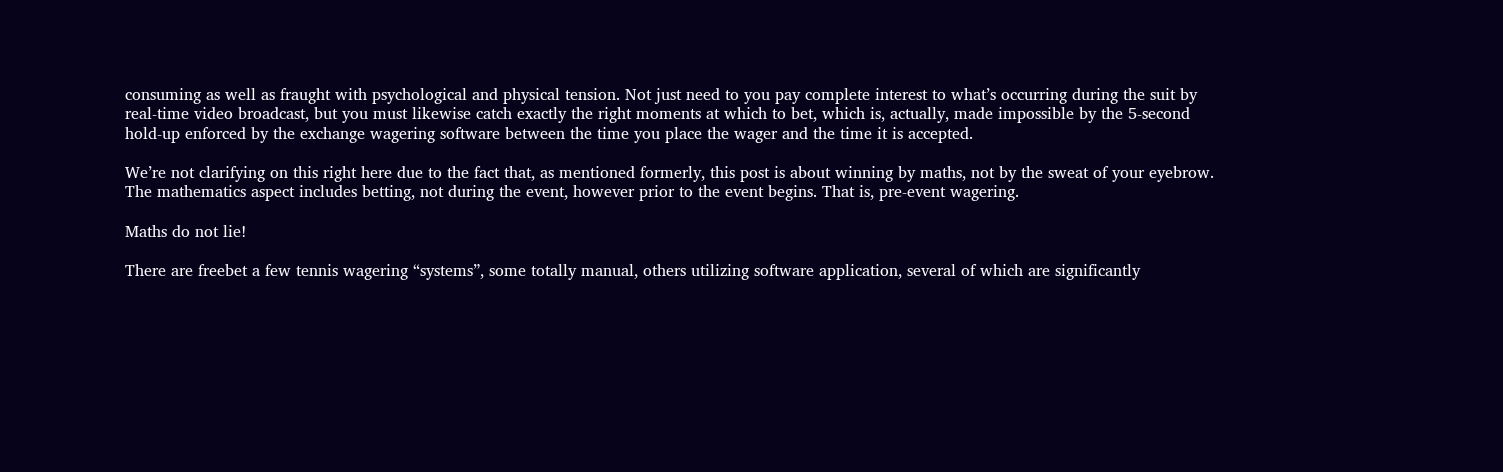consuming as well as fraught with psychological and physical tension. Not just need to you pay complete interest to what’s occurring during the suit by real-time video broadcast, but you must likewise catch exactly the right moments at which to bet, which is, actually, made impossible by the 5-second hold-up enforced by the exchange wagering software between the time you place the wager and the time it is accepted.

We’re not clarifying on this right here due to the fact that, as mentioned formerly, this post is about winning by maths, not by the sweat of your eyebrow. The mathematics aspect includes betting, not during the event, however prior to the event begins. That is, pre-event wagering.

Maths do not lie!

There are freebet a few tennis wagering “systems”, some totally manual, others utilizing software application, several of which are significantly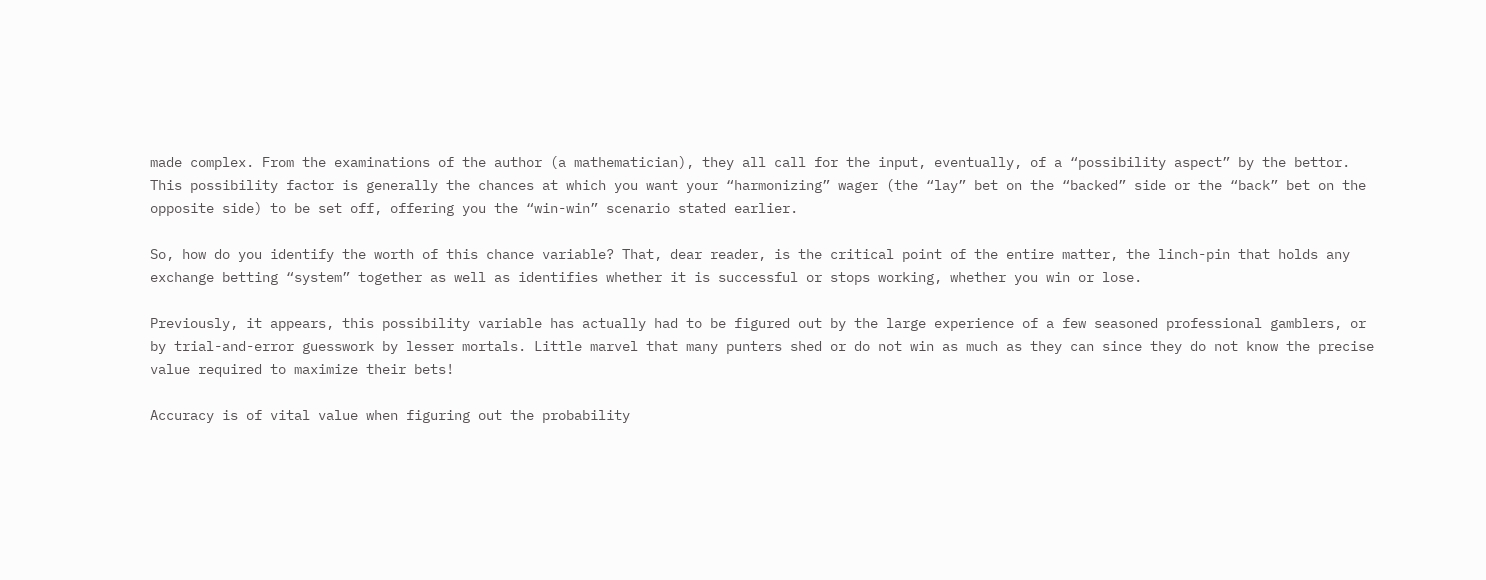made complex. From the examinations of the author (a mathematician), they all call for the input, eventually, of a “possibility aspect” by the bettor. This possibility factor is generally the chances at which you want your “harmonizing” wager (the “lay” bet on the “backed” side or the “back” bet on the opposite side) to be set off, offering you the “win-win” scenario stated earlier.

So, how do you identify the worth of this chance variable? That, dear reader, is the critical point of the entire matter, the linch-pin that holds any exchange betting “system” together as well as identifies whether it is successful or stops working, whether you win or lose.

Previously, it appears, this possibility variable has actually had to be figured out by the large experience of a few seasoned professional gamblers, or by trial-and-error guesswork by lesser mortals. Little marvel that many punters shed or do not win as much as they can since they do not know the precise value required to maximize their bets!

Accuracy is of vital value when figuring out the probability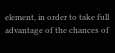element, in order to take full advantage of the chances of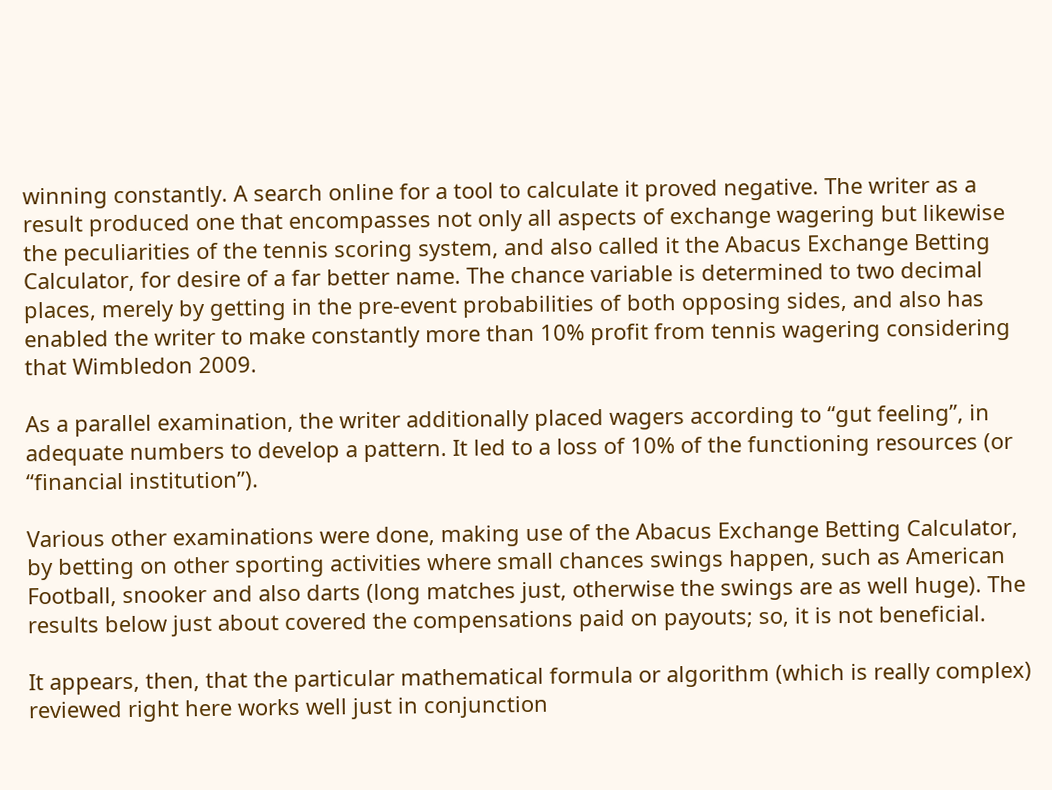winning constantly. A search online for a tool to calculate it proved negative. The writer as a result produced one that encompasses not only all aspects of exchange wagering but likewise the peculiarities of the tennis scoring system, and also called it the Abacus Exchange Betting Calculator, for desire of a far better name. The chance variable is determined to two decimal places, merely by getting in the pre-event probabilities of both opposing sides, and also has enabled the writer to make constantly more than 10% profit from tennis wagering considering that Wimbledon 2009.

As a parallel examination, the writer additionally placed wagers according to “gut feeling”, in adequate numbers to develop a pattern. It led to a loss of 10% of the functioning resources (or “financial institution”).

Various other examinations were done, making use of the Abacus Exchange Betting Calculator, by betting on other sporting activities where small chances swings happen, such as American Football, snooker and also darts (long matches just, otherwise the swings are as well huge). The results below just about covered the compensations paid on payouts; so, it is not beneficial.

It appears, then, that the particular mathematical formula or algorithm (which is really complex) reviewed right here works well just in conjunction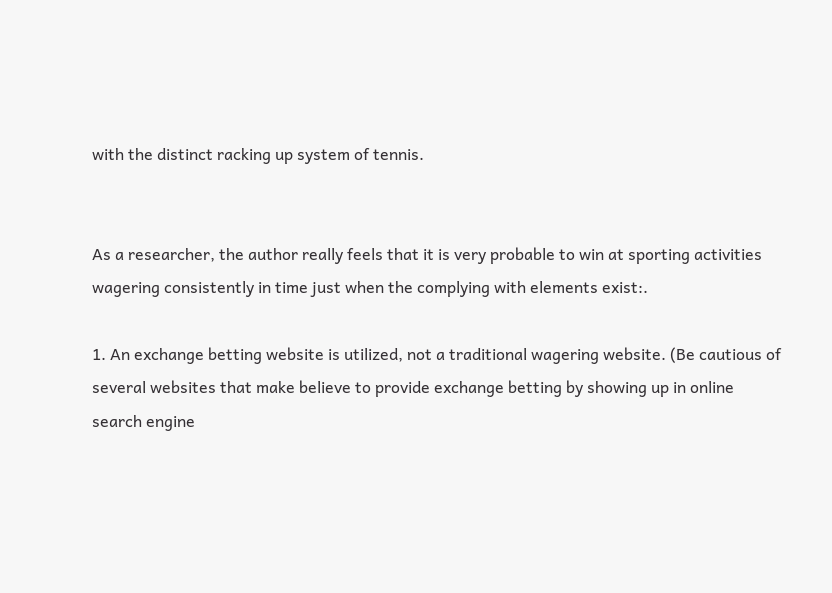with the distinct racking up system of tennis.


As a researcher, the author really feels that it is very probable to win at sporting activities wagering consistently in time just when the complying with elements exist:.

1. An exchange betting website is utilized, not a traditional wagering website. (Be cautious of several websites that make believe to provide exchange betting by showing up in online search engine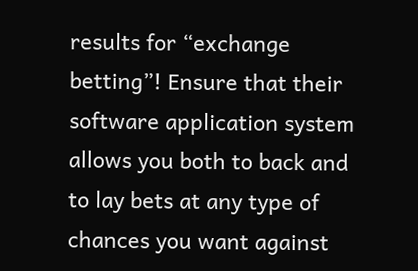results for “exchange betting”! Ensure that their software application system allows you both to back and to lay bets at any type of chances you want against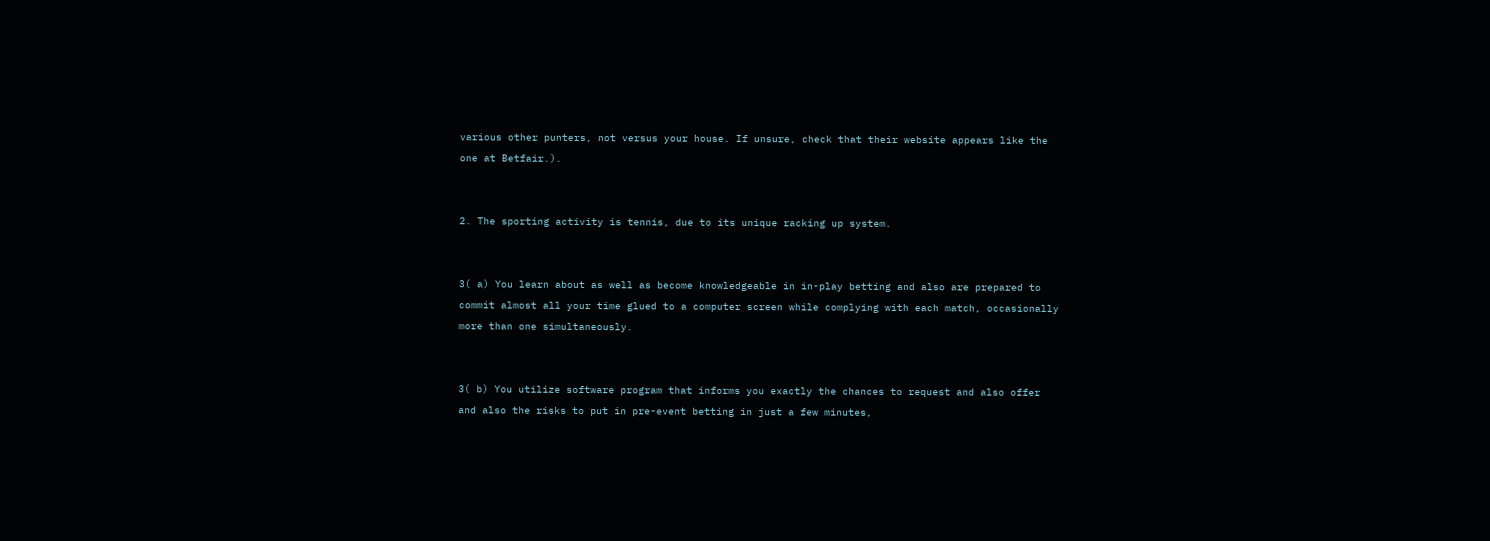various other punters, not versus your house. If unsure, check that their website appears like the one at Betfair.).


2. The sporting activity is tennis, due to its unique racking up system.


3( a) You learn about as well as become knowledgeable in in-play betting and also are prepared to commit almost all your time glued to a computer screen while complying with each match, occasionally more than one simultaneously.


3( b) You utilize software program that informs you exactly the chances to request and also offer and also the risks to put in pre-event betting in just a few minutes,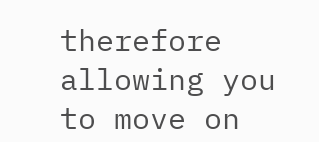therefore allowing you to move on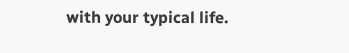with your typical life.